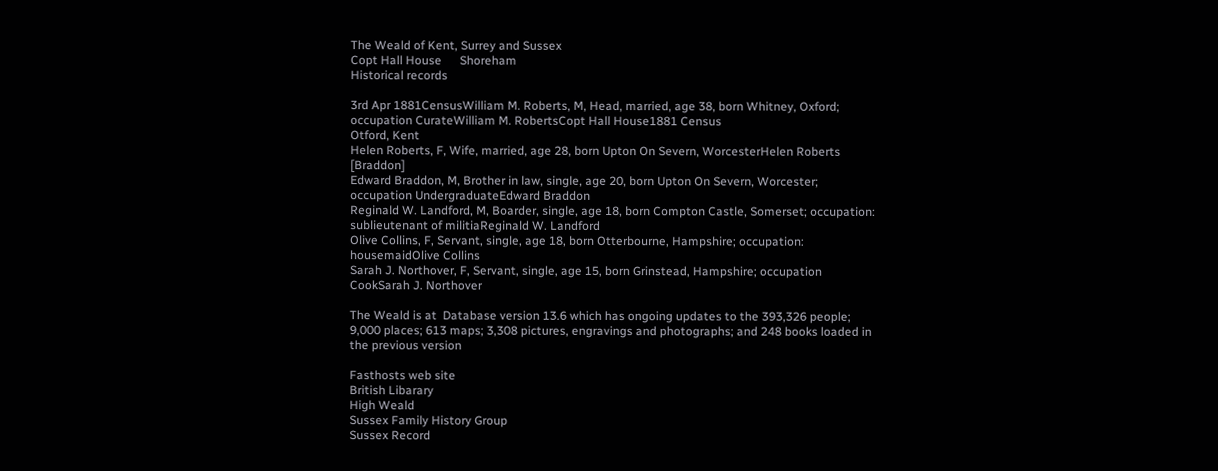The Weald of Kent, Surrey and Sussex
Copt Hall House      Shoreham
Historical records

3rd Apr 1881CensusWilliam M. Roberts, M, Head, married, age 38, born Whitney, Oxford; occupation CurateWilliam M. RobertsCopt Hall House1881 Census
Otford, Kent
Helen Roberts, F, Wife, married, age 28, born Upton On Severn, WorcesterHelen Roberts [Braddon]
Edward Braddon, M, Brother in law, single, age 20, born Upton On Severn, Worcester; occupation UndergraduateEdward Braddon
Reginald W. Landford, M, Boarder, single, age 18, born Compton Castle, Somerset; occupation: sublieutenant of militiaReginald W. Landford
Olive Collins, F, Servant, single, age 18, born Otterbourne, Hampshire; occupation: housemaidOlive Collins
Sarah J. Northover, F, Servant, single, age 15, born Grinstead, Hampshire; occupation CookSarah J. Northover

The Weald is at  Database version 13.6 which has ongoing updates to the 393,326 people; 9,000 places; 613 maps; 3,308 pictures, engravings and photographs; and 248 books loaded in the previous version

Fasthosts web site
British Libarary
High Weald
Sussex Family History Group
Sussex Record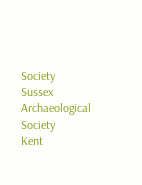Society
Sussex Archaeological Society
Kent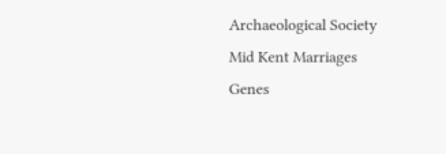Archaeological Society
Mid Kent Marriages
Genes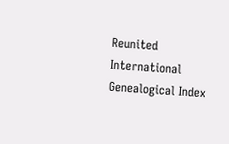Reunited
International Genealogical Index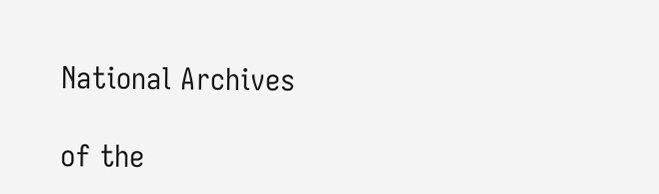National Archives

of the